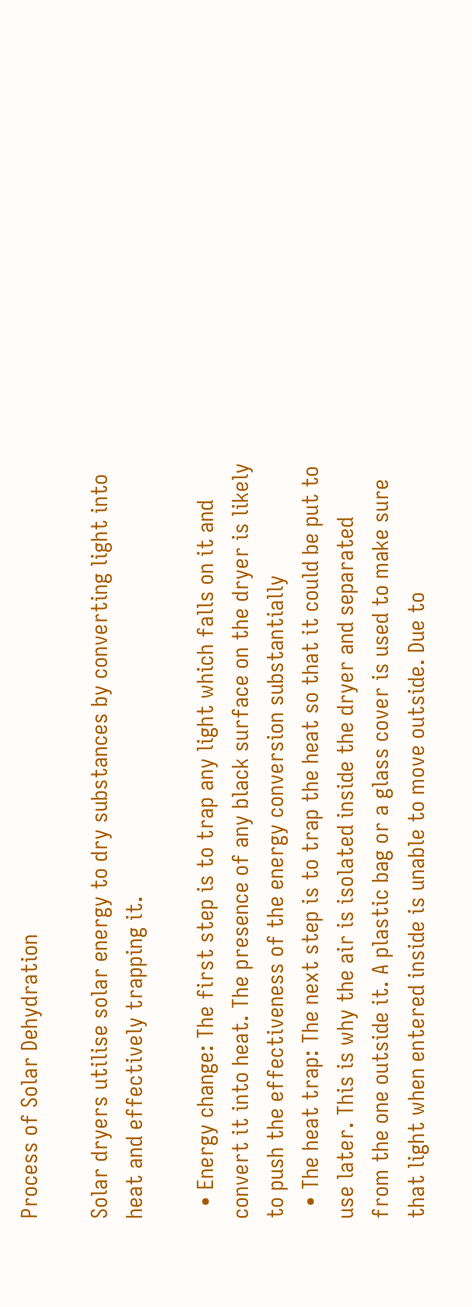Process of Solar Dehydration

Solar dryers utilise solar energy to dry substances by converting light into heat and effectively trapping it.

  • Energy change: The first step is to trap any light which falls on it and convert it into heat. The presence of any black surface on the dryer is likely to push the effectiveness of the energy conversion substantially
  • The heat trap: The next step is to trap the heat so that it could be put to use later. This is why the air is isolated inside the dryer and separated from the one outside it. A plastic bag or a glass cover is used to make sure that light when entered inside is unable to move outside. Due to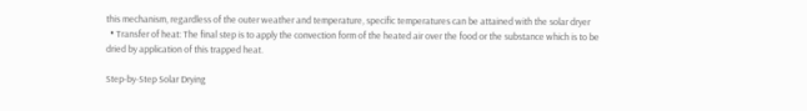this mechanism, regardless of the outer weather and temperature, specific temperatures can be attained with the solar dryer
  • Transfer of heat: The final step is to apply the convection form of the heated air over the food or the substance which is to be dried by application of this trapped heat.

Step-by-Step Solar Drying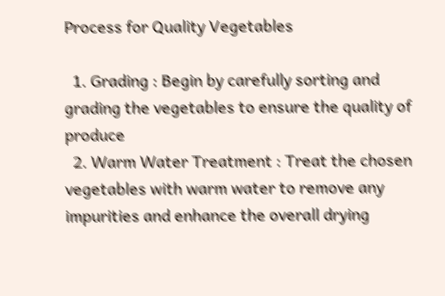Process for Quality Vegetables

  1. Grading : Begin by carefully sorting and grading the vegetables to ensure the quality of   produce
  2. Warm Water Treatment : Treat the chosen vegetables with warm water to remove any impurities and enhance the overall drying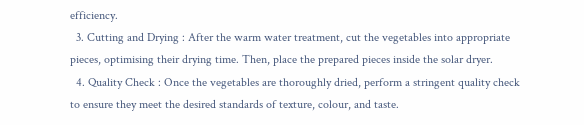efficiency.
  3. Cutting and Drying : After the warm water treatment, cut the vegetables into appropriate pieces, optimising their drying time. Then, place the prepared pieces inside the solar dryer.
  4. Quality Check : Once the vegetables are thoroughly dried, perform a stringent quality check to ensure they meet the desired standards of texture, colour, and taste.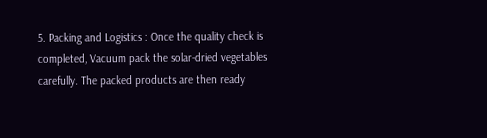5. Packing and Logistics : Once the quality check is completed, Vacuum pack the solar-dried vegetables carefully. The packed products are then ready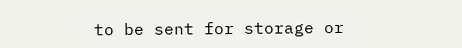to be sent for storage or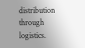distribution through logistics.